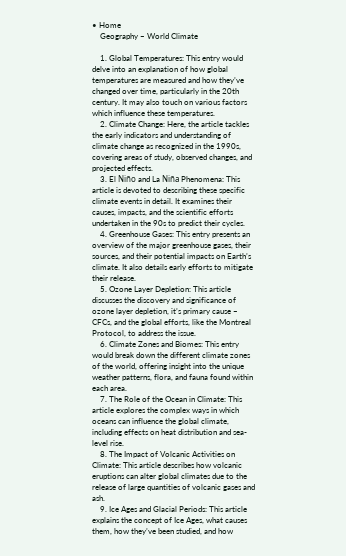• Home
    Geography – World Climate

    1. Global Temperatures: This entry would delve into an explanation of how global temperatures are measured and how they’ve changed over time, particularly in the 20th century. It may also touch on various factors which influence these temperatures.
    2. Climate Change: Here, the article tackles the early indicators and understanding of climate change as recognized in the 1990s, covering areas of study, observed changes, and projected effects.
    3. El Niño and La Niña Phenomena: This article is devoted to describing these specific climate events in detail. It examines their causes, impacts, and the scientific efforts undertaken in the 90s to predict their cycles.
    4. Greenhouse Gases: This entry presents an overview of the major greenhouse gases, their sources, and their potential impacts on Earth’s climate. It also details early efforts to mitigate their release.
    5. Ozone Layer Depletion: This article discusses the discovery and significance of ozone layer depletion, it’s primary cause – CFCs, and the global efforts, like the Montreal Protocol, to address the issue.
    6. Climate Zones and Biomes: This entry would break down the different climate zones of the world, offering insight into the unique weather patterns, flora, and fauna found within each area.
    7. The Role of the Ocean in Climate: This article explores the complex ways in which oceans can influence the global climate, including effects on heat distribution and sea-level rise.
    8. The Impact of Volcanic Activities on Climate: This article describes how volcanic eruptions can alter global climates due to the release of large quantities of volcanic gases and ash.
    9. Ice Ages and Glacial Periods: This article explains the concept of Ice Ages, what causes them, how they’ve been studied, and how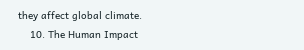they affect global climate.
    10. The Human Impact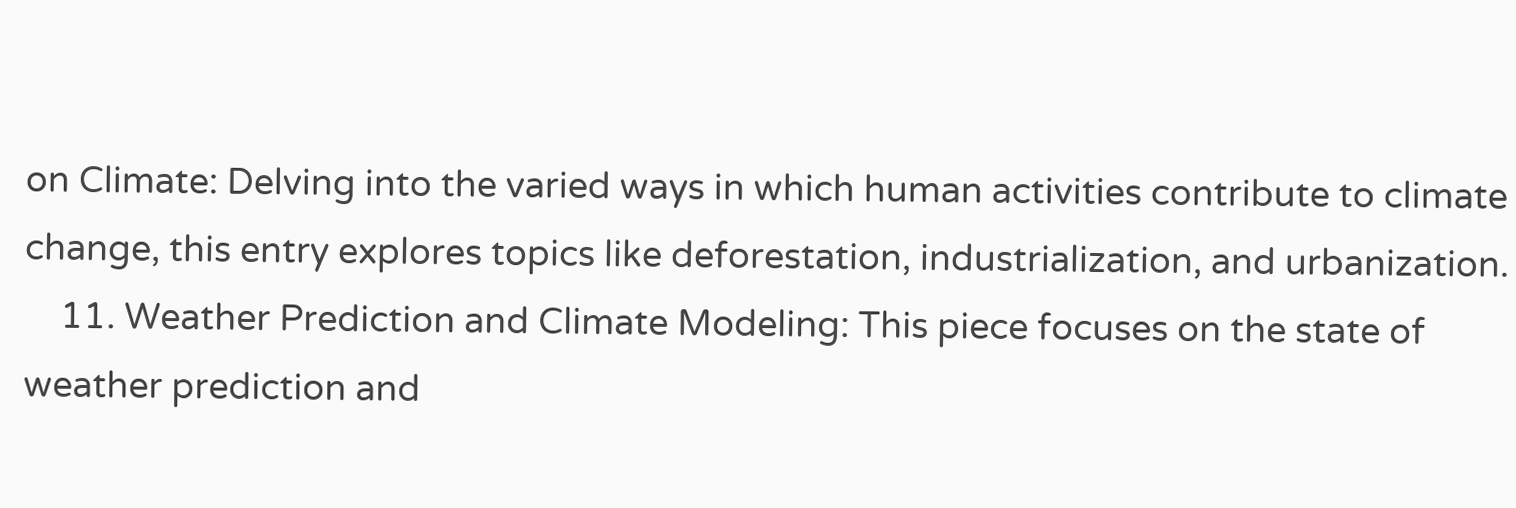on Climate: Delving into the varied ways in which human activities contribute to climate change, this entry explores topics like deforestation, industrialization, and urbanization.
    11. Weather Prediction and Climate Modeling: This piece focuses on the state of weather prediction and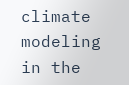climate modeling in the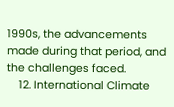1990s, the advancements made during that period, and the challenges faced.
    12. International Climate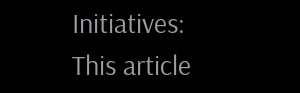Initiatives: This article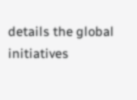details the global initiatives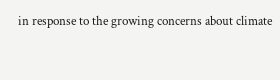in response to the growing concerns about climate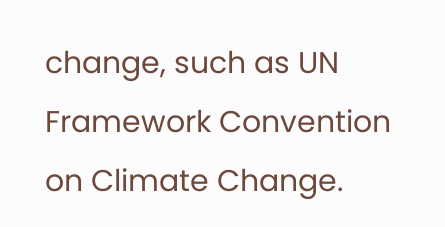change, such as UN Framework Convention on Climate Change.